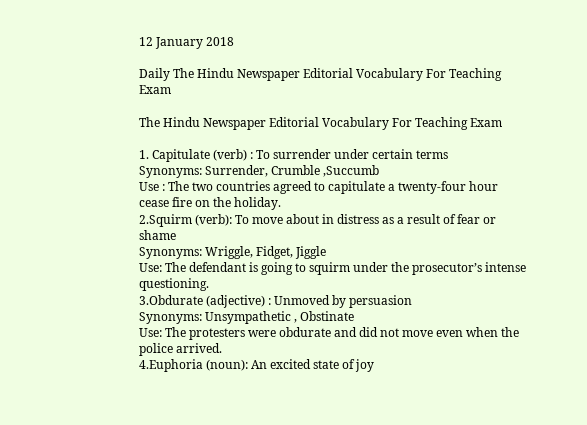12 January 2018

Daily The Hindu Newspaper Editorial Vocabulary For Teaching Exam

The Hindu Newspaper Editorial Vocabulary For Teaching Exam

1. Capitulate (verb) : To surrender under certain terms
Synonyms: Surrender, Crumble ,Succumb
Use : The two countries agreed to capitulate a twenty-four hour cease fire on the holiday.
2.Squirm (verb): To move about in distress as a result of fear or shame
Synonyms: Wriggle, Fidget, Jiggle
Use: The defendant is going to squirm under the prosecutor’s intense questioning.
3.Obdurate (adjective) : Unmoved by persuasion
Synonyms: Unsympathetic , Obstinate
Use: The protesters were obdurate and did not move even when the police arrived.
4.Euphoria (noun): An excited state of joy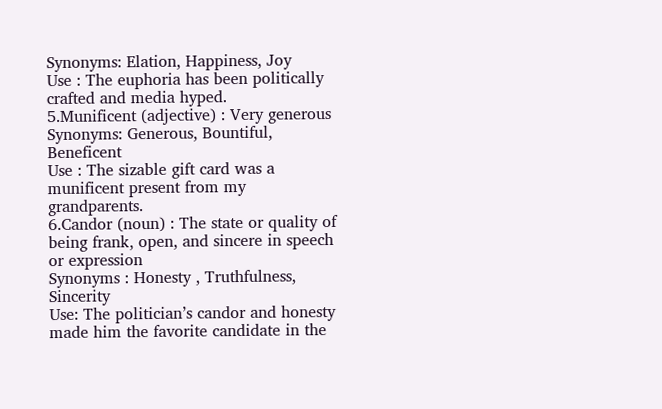Synonyms: Elation, Happiness, Joy
Use : The euphoria has been politically crafted and media hyped.
5.Munificent (adjective) : Very generous
Synonyms: Generous, Bountiful, Beneficent
Use : The sizable gift card was a munificent present from my grandparents.
6.Candor (noun) : The state or quality of being frank, open, and sincere in speech or expression
Synonyms : Honesty , Truthfulness, Sincerity
Use: The politician’s candor and honesty made him the favorite candidate in the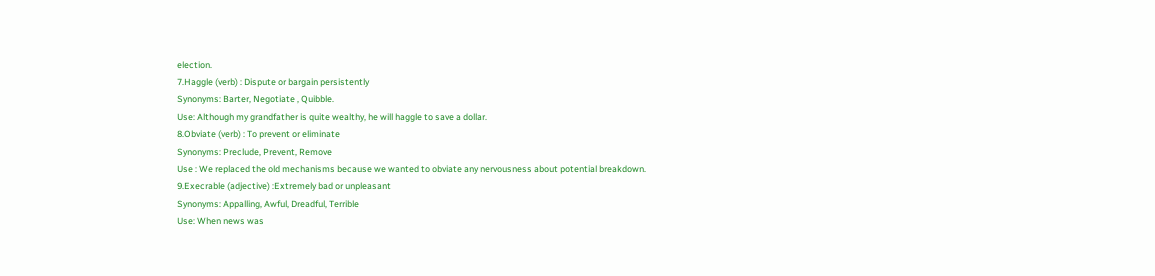election.
7.Haggle (verb) : Dispute or bargain persistently
Synonyms: Barter, Negotiate , Quibble.
Use: Although my grandfather is quite wealthy, he will haggle to save a dollar.
8.Obviate (verb) : To prevent or eliminate
Synonyms: Preclude, Prevent, Remove
Use : We replaced the old mechanisms because we wanted to obviate any nervousness about potential breakdown.
9.Execrable (adjective) :Extremely bad or unpleasant
Synonyms: Appalling, Awful, Dreadful, Terrible
Use: When news was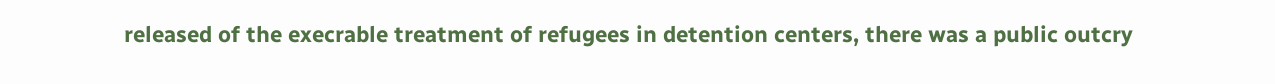released of the execrable treatment of refugees in detention centers, there was a public outcry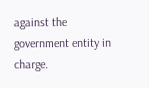against the government entity in charge.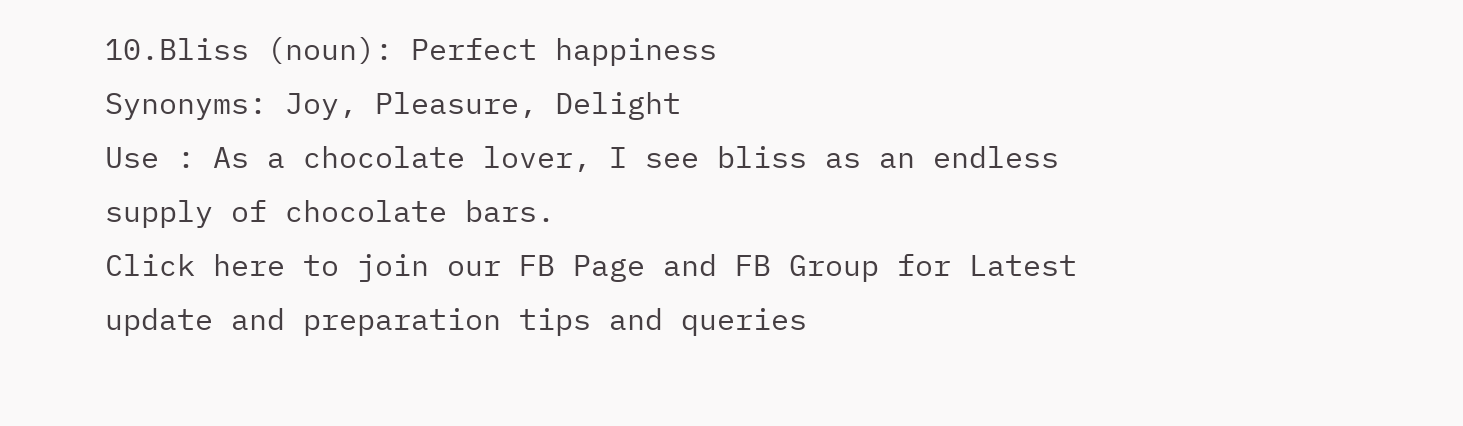10.Bliss (noun): Perfect happiness
Synonyms: Joy, Pleasure, Delight
Use : As a chocolate lover, I see bliss as an endless supply of chocolate bars.
Click here to join our FB Page and FB Group for Latest update and preparation tips and queries